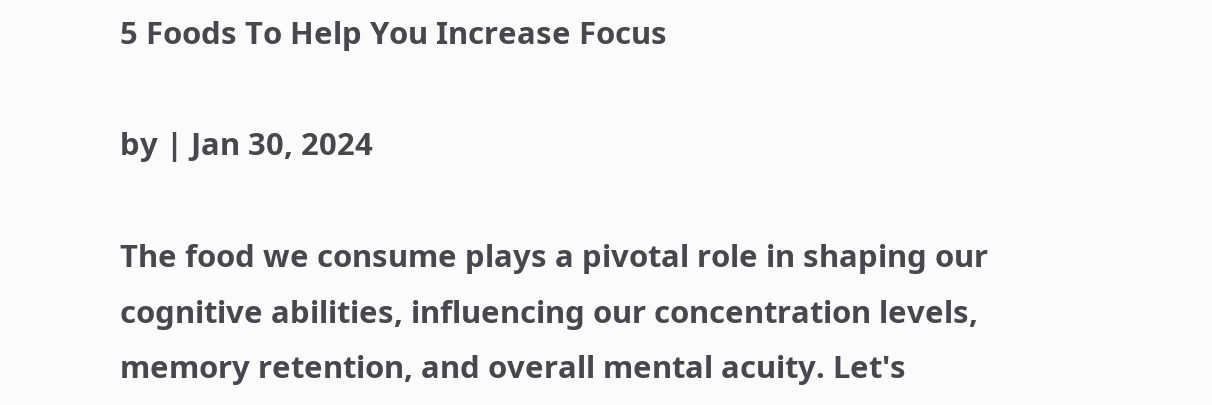5 Foods To Help You Increase Focus

by | Jan 30, 2024

The food we consume plays a pivotal role in shaping our cognitive abilities, influencing our concentration levels, memory retention, and overall mental acuity. Let's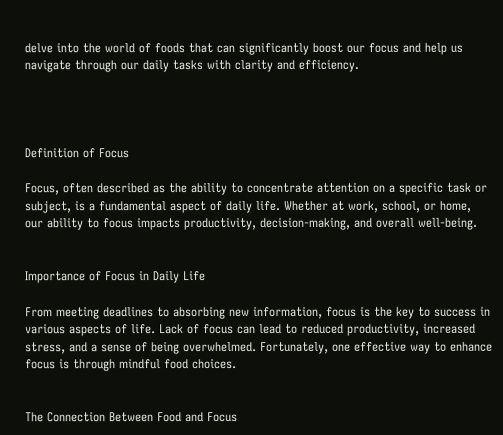delve into the world of foods that can significantly boost our focus and help us navigate through our daily tasks with clarity and efficiency.




Definition of Focus

Focus, often described as the ability to concentrate attention on a specific task or subject, is a fundamental aspect of daily life. Whether at work, school, or home, our ability to focus impacts productivity, decision-making, and overall well-being.


Importance of Focus in Daily Life

From meeting deadlines to absorbing new information, focus is the key to success in various aspects of life. Lack of focus can lead to reduced productivity, increased stress, and a sense of being overwhelmed. Fortunately, one effective way to enhance focus is through mindful food choices.


The Connection Between Food and Focus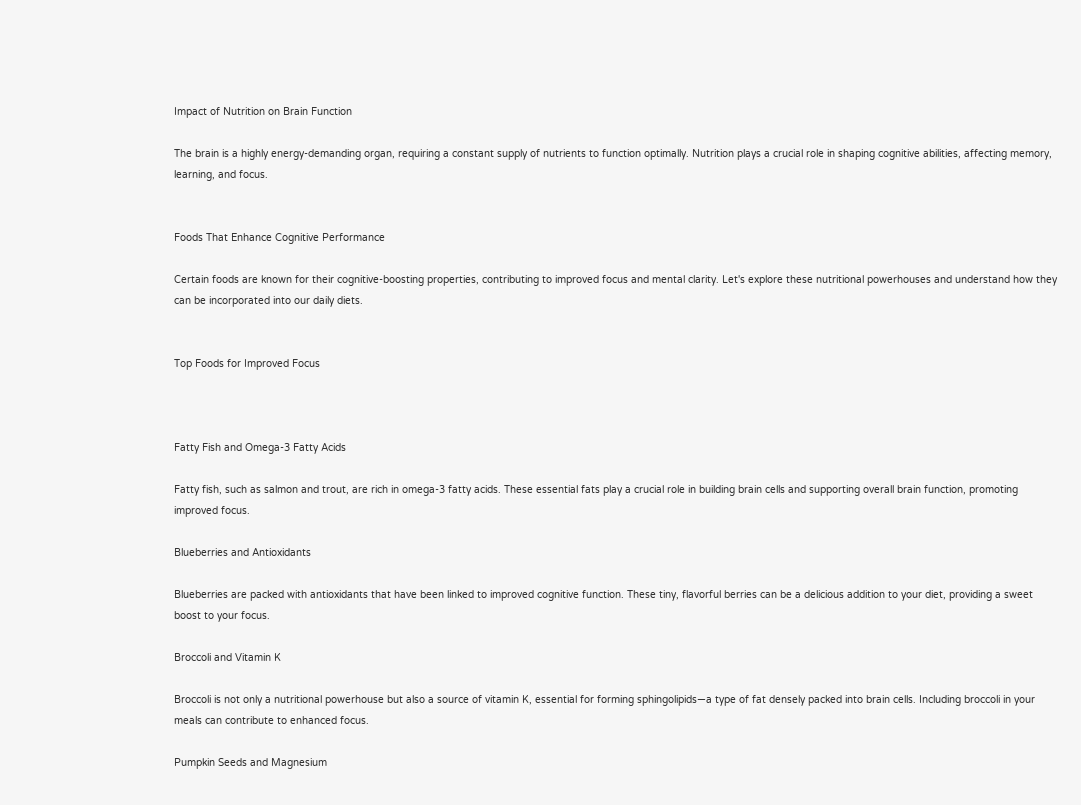Impact of Nutrition on Brain Function

The brain is a highly energy-demanding organ, requiring a constant supply of nutrients to function optimally. Nutrition plays a crucial role in shaping cognitive abilities, affecting memory, learning, and focus.


Foods That Enhance Cognitive Performance

Certain foods are known for their cognitive-boosting properties, contributing to improved focus and mental clarity. Let's explore these nutritional powerhouses and understand how they can be incorporated into our daily diets.


Top Foods for Improved Focus



Fatty Fish and Omega-3 Fatty Acids

Fatty fish, such as salmon and trout, are rich in omega-3 fatty acids. These essential fats play a crucial role in building brain cells and supporting overall brain function, promoting improved focus.

Blueberries and Antioxidants

Blueberries are packed with antioxidants that have been linked to improved cognitive function. These tiny, flavorful berries can be a delicious addition to your diet, providing a sweet boost to your focus.

Broccoli and Vitamin K

Broccoli is not only a nutritional powerhouse but also a source of vitamin K, essential for forming sphingolipids—a type of fat densely packed into brain cells. Including broccoli in your meals can contribute to enhanced focus.

Pumpkin Seeds and Magnesium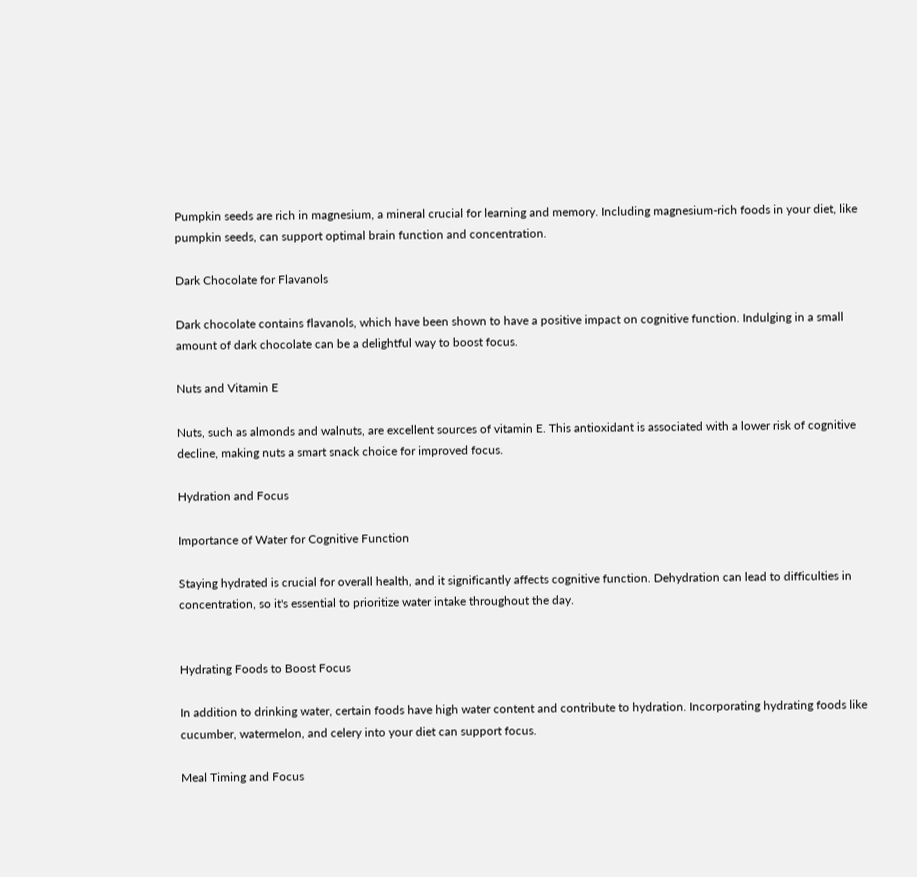Pumpkin seeds are rich in magnesium, a mineral crucial for learning and memory. Including magnesium-rich foods in your diet, like pumpkin seeds, can support optimal brain function and concentration.

Dark Chocolate for Flavanols

Dark chocolate contains flavanols, which have been shown to have a positive impact on cognitive function. Indulging in a small amount of dark chocolate can be a delightful way to boost focus.

Nuts and Vitamin E

Nuts, such as almonds and walnuts, are excellent sources of vitamin E. This antioxidant is associated with a lower risk of cognitive decline, making nuts a smart snack choice for improved focus.

Hydration and Focus

Importance of Water for Cognitive Function

Staying hydrated is crucial for overall health, and it significantly affects cognitive function. Dehydration can lead to difficulties in concentration, so it's essential to prioritize water intake throughout the day.


Hydrating Foods to Boost Focus

In addition to drinking water, certain foods have high water content and contribute to hydration. Incorporating hydrating foods like cucumber, watermelon, and celery into your diet can support focus.

Meal Timing and Focus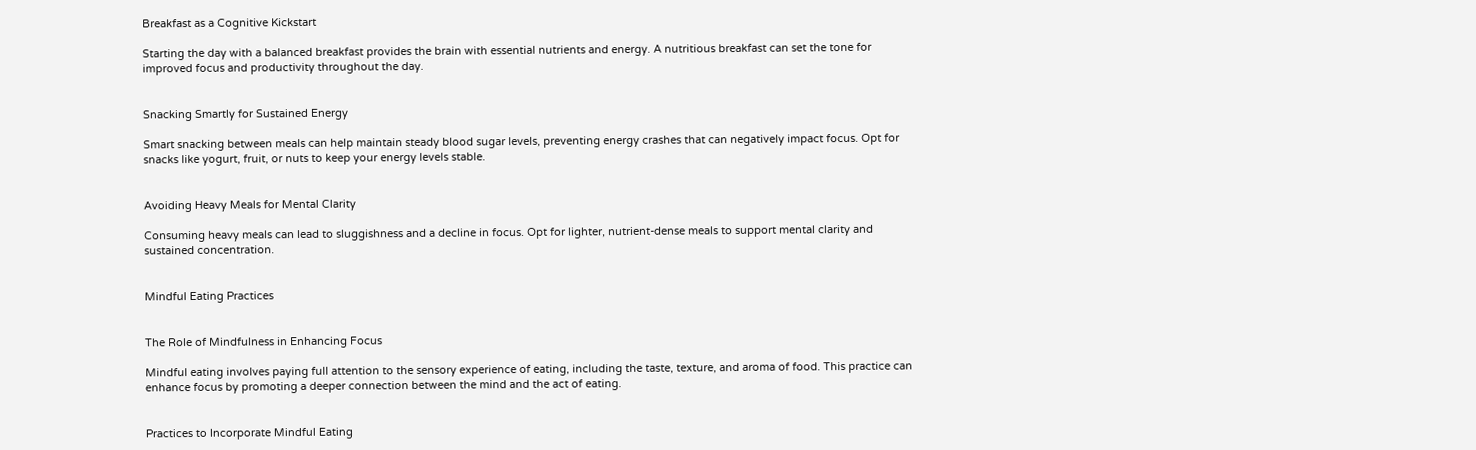Breakfast as a Cognitive Kickstart

Starting the day with a balanced breakfast provides the brain with essential nutrients and energy. A nutritious breakfast can set the tone for improved focus and productivity throughout the day.


Snacking Smartly for Sustained Energy

Smart snacking between meals can help maintain steady blood sugar levels, preventing energy crashes that can negatively impact focus. Opt for snacks like yogurt, fruit, or nuts to keep your energy levels stable.


Avoiding Heavy Meals for Mental Clarity

Consuming heavy meals can lead to sluggishness and a decline in focus. Opt for lighter, nutrient-dense meals to support mental clarity and sustained concentration.


Mindful Eating Practices


The Role of Mindfulness in Enhancing Focus

Mindful eating involves paying full attention to the sensory experience of eating, including the taste, texture, and aroma of food. This practice can enhance focus by promoting a deeper connection between the mind and the act of eating.


Practices to Incorporate Mindful Eating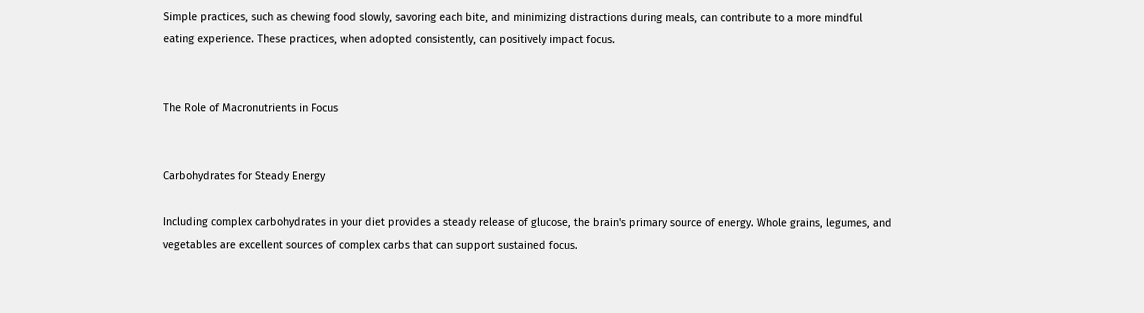Simple practices, such as chewing food slowly, savoring each bite, and minimizing distractions during meals, can contribute to a more mindful eating experience. These practices, when adopted consistently, can positively impact focus.


The Role of Macronutrients in Focus


Carbohydrates for Steady Energy

Including complex carbohydrates in your diet provides a steady release of glucose, the brain's primary source of energy. Whole grains, legumes, and vegetables are excellent sources of complex carbs that can support sustained focus.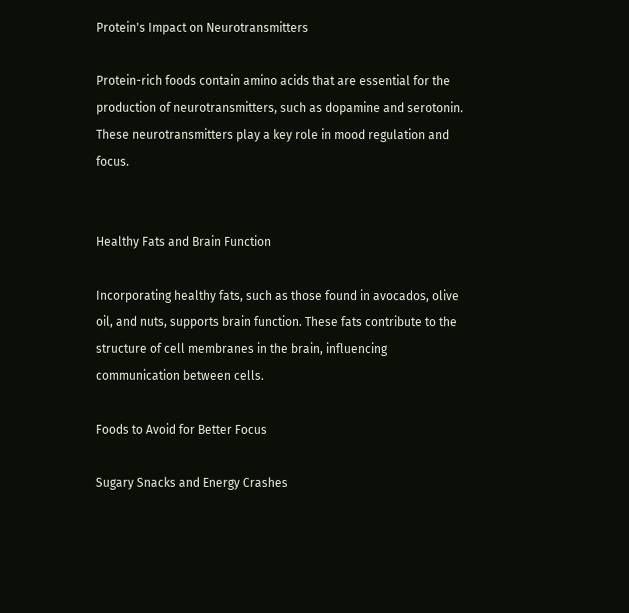Protein's Impact on Neurotransmitters

Protein-rich foods contain amino acids that are essential for the production of neurotransmitters, such as dopamine and serotonin. These neurotransmitters play a key role in mood regulation and focus.


Healthy Fats and Brain Function

Incorporating healthy fats, such as those found in avocados, olive oil, and nuts, supports brain function. These fats contribute to the structure of cell membranes in the brain, influencing communication between cells.

Foods to Avoid for Better Focus

Sugary Snacks and Energy Crashes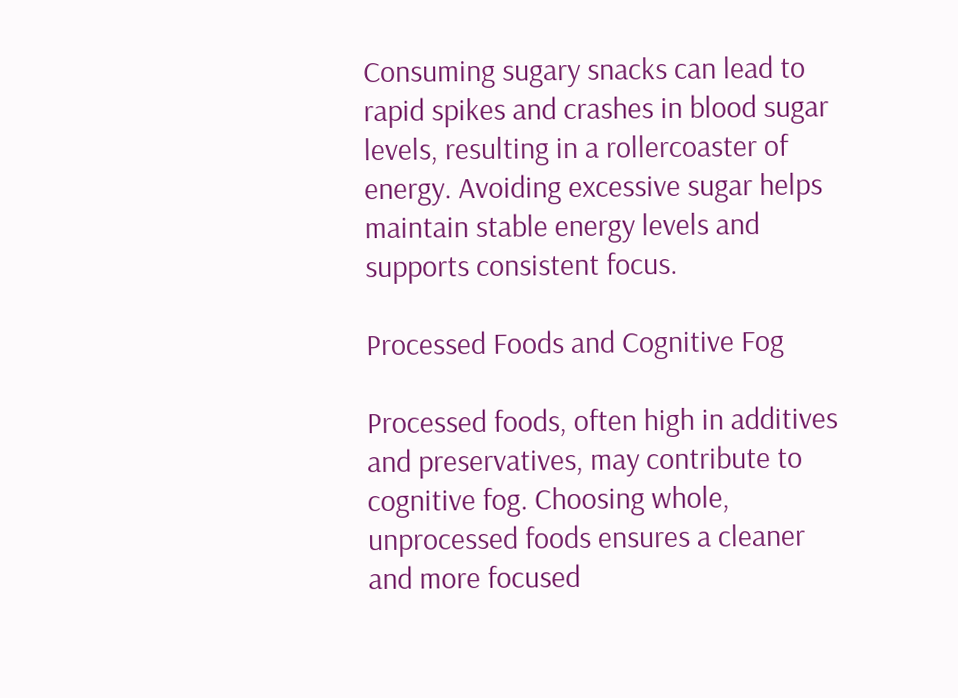Consuming sugary snacks can lead to rapid spikes and crashes in blood sugar levels, resulting in a rollercoaster of energy. Avoiding excessive sugar helps maintain stable energy levels and supports consistent focus.

Processed Foods and Cognitive Fog

Processed foods, often high in additives and preservatives, may contribute to cognitive fog. Choosing whole, unprocessed foods ensures a cleaner and more focused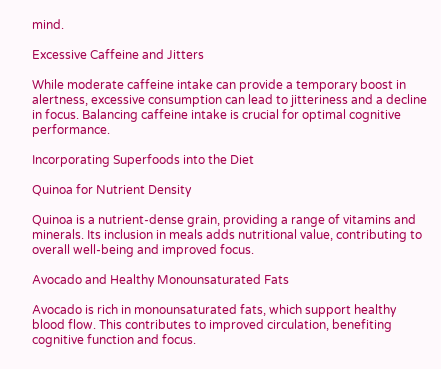mind.

Excessive Caffeine and Jitters

While moderate caffeine intake can provide a temporary boost in alertness, excessive consumption can lead to jitteriness and a decline in focus. Balancing caffeine intake is crucial for optimal cognitive performance.

Incorporating Superfoods into the Diet

Quinoa for Nutrient Density

Quinoa is a nutrient-dense grain, providing a range of vitamins and minerals. Its inclusion in meals adds nutritional value, contributing to overall well-being and improved focus.

Avocado and Healthy Monounsaturated Fats

Avocado is rich in monounsaturated fats, which support healthy blood flow. This contributes to improved circulation, benefiting cognitive function and focus.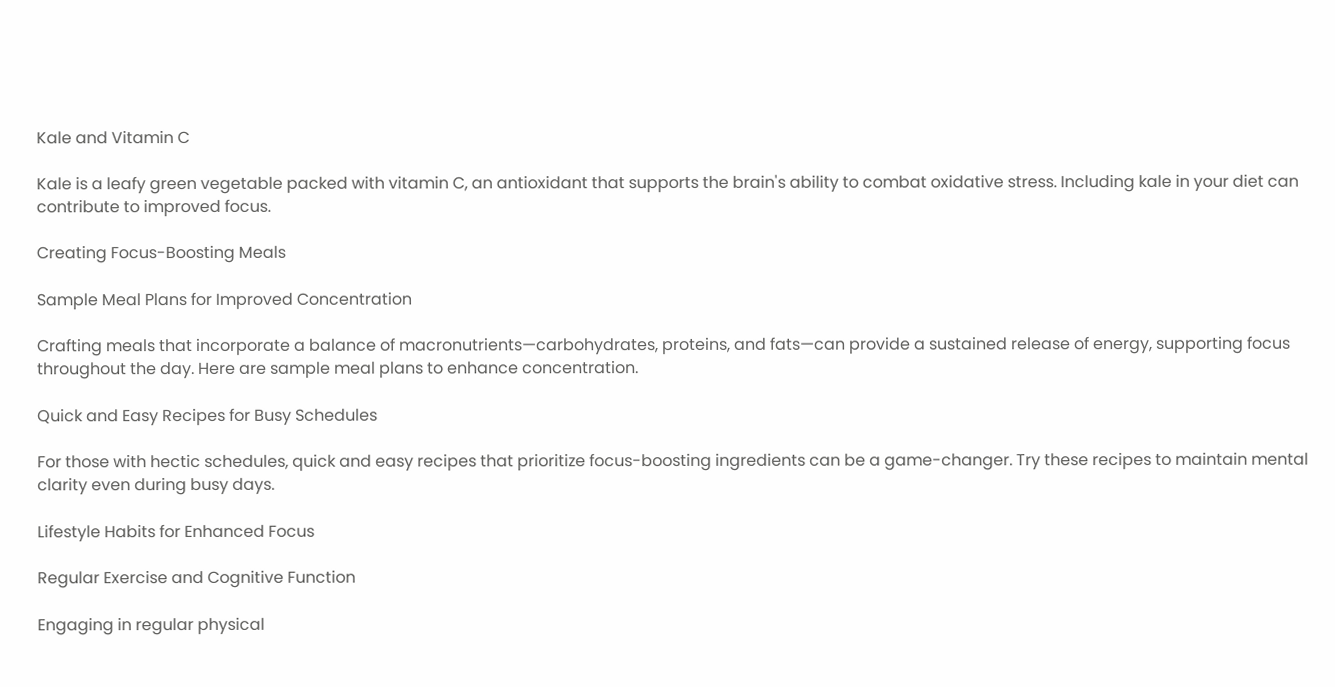Kale and Vitamin C

Kale is a leafy green vegetable packed with vitamin C, an antioxidant that supports the brain's ability to combat oxidative stress. Including kale in your diet can contribute to improved focus.

Creating Focus-Boosting Meals

Sample Meal Plans for Improved Concentration

Crafting meals that incorporate a balance of macronutrients—carbohydrates, proteins, and fats—can provide a sustained release of energy, supporting focus throughout the day. Here are sample meal plans to enhance concentration.

Quick and Easy Recipes for Busy Schedules

For those with hectic schedules, quick and easy recipes that prioritize focus-boosting ingredients can be a game-changer. Try these recipes to maintain mental clarity even during busy days.

Lifestyle Habits for Enhanced Focus

Regular Exercise and Cognitive Function

Engaging in regular physical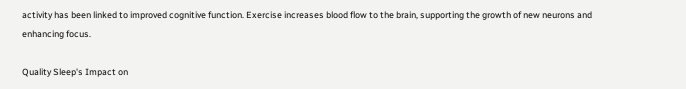activity has been linked to improved cognitive function. Exercise increases blood flow to the brain, supporting the growth of new neurons and enhancing focus.

Quality Sleep's Impact on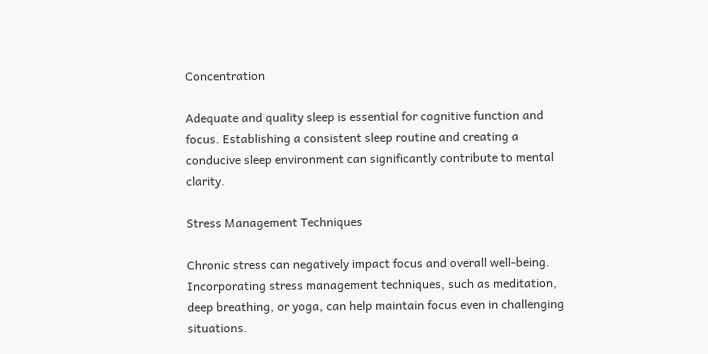Concentration

Adequate and quality sleep is essential for cognitive function and focus. Establishing a consistent sleep routine and creating a conducive sleep environment can significantly contribute to mental clarity.

Stress Management Techniques

Chronic stress can negatively impact focus and overall well-being. Incorporating stress management techniques, such as meditation, deep breathing, or yoga, can help maintain focus even in challenging situations.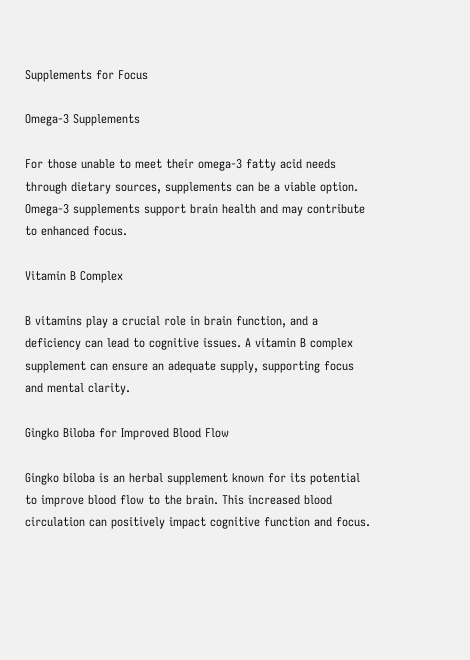Supplements for Focus

Omega-3 Supplements

For those unable to meet their omega-3 fatty acid needs through dietary sources, supplements can be a viable option. Omega-3 supplements support brain health and may contribute to enhanced focus.

Vitamin B Complex

B vitamins play a crucial role in brain function, and a deficiency can lead to cognitive issues. A vitamin B complex supplement can ensure an adequate supply, supporting focus and mental clarity.

Gingko Biloba for Improved Blood Flow

Gingko biloba is an herbal supplement known for its potential to improve blood flow to the brain. This increased blood circulation can positively impact cognitive function and focus.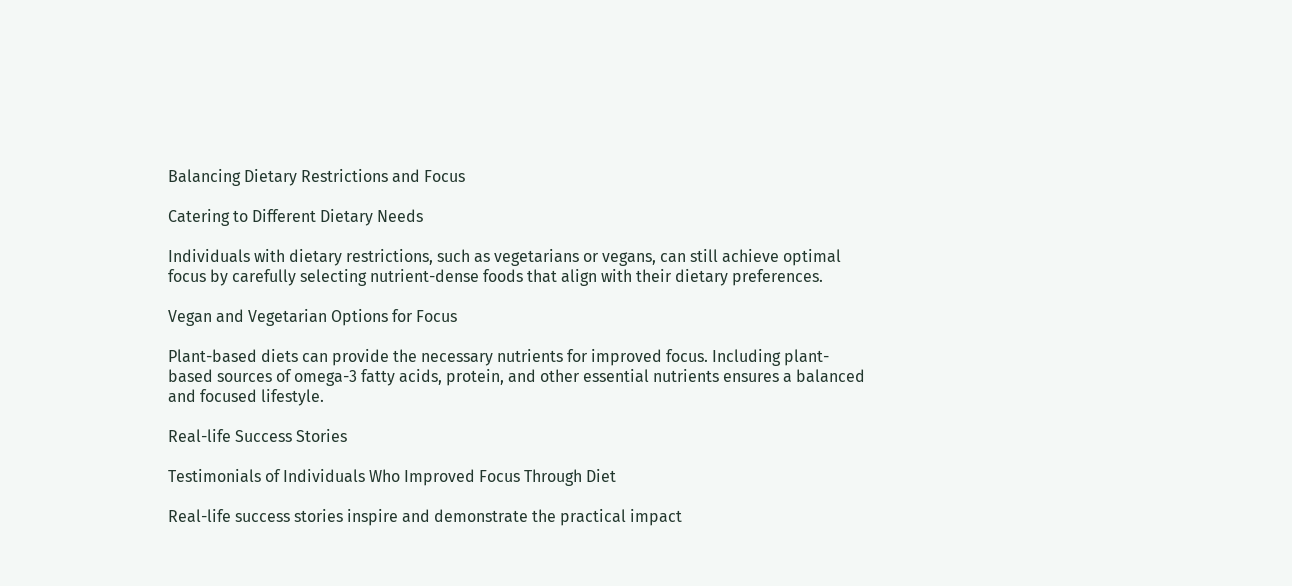Balancing Dietary Restrictions and Focus

Catering to Different Dietary Needs

Individuals with dietary restrictions, such as vegetarians or vegans, can still achieve optimal focus by carefully selecting nutrient-dense foods that align with their dietary preferences.

Vegan and Vegetarian Options for Focus

Plant-based diets can provide the necessary nutrients for improved focus. Including plant-based sources of omega-3 fatty acids, protein, and other essential nutrients ensures a balanced and focused lifestyle.

Real-life Success Stories

Testimonials of Individuals Who Improved Focus Through Diet

Real-life success stories inspire and demonstrate the practical impact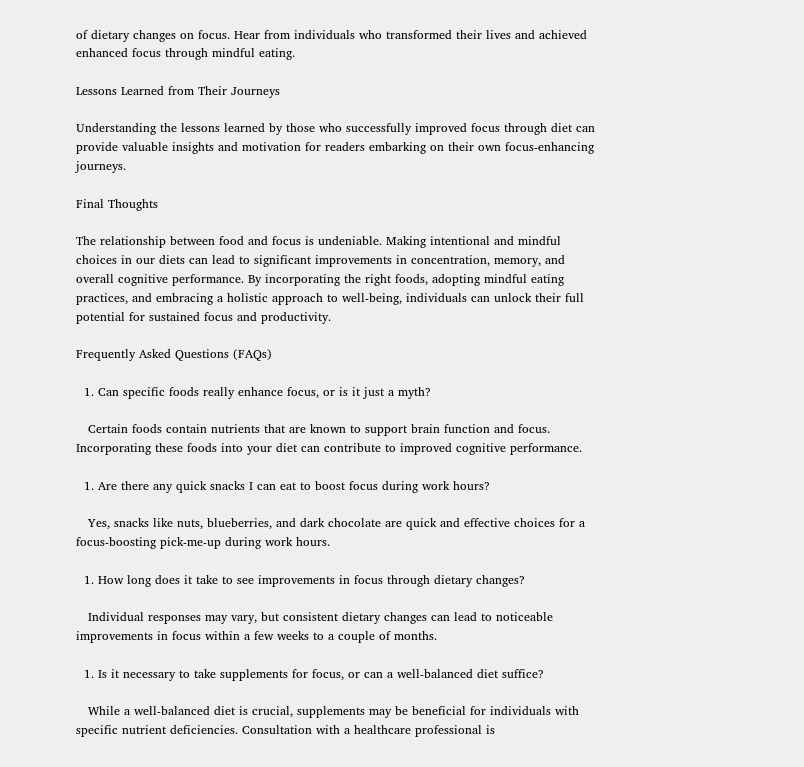of dietary changes on focus. Hear from individuals who transformed their lives and achieved enhanced focus through mindful eating.

Lessons Learned from Their Journeys

Understanding the lessons learned by those who successfully improved focus through diet can provide valuable insights and motivation for readers embarking on their own focus-enhancing journeys.

Final Thoughts

The relationship between food and focus is undeniable. Making intentional and mindful choices in our diets can lead to significant improvements in concentration, memory, and overall cognitive performance. By incorporating the right foods, adopting mindful eating practices, and embracing a holistic approach to well-being, individuals can unlock their full potential for sustained focus and productivity.

Frequently Asked Questions (FAQs)

  1. Can specific foods really enhance focus, or is it just a myth?

   Certain foods contain nutrients that are known to support brain function and focus. Incorporating these foods into your diet can contribute to improved cognitive performance.

  1. Are there any quick snacks I can eat to boost focus during work hours?

   Yes, snacks like nuts, blueberries, and dark chocolate are quick and effective choices for a focus-boosting pick-me-up during work hours.

  1. How long does it take to see improvements in focus through dietary changes?

   Individual responses may vary, but consistent dietary changes can lead to noticeable improvements in focus within a few weeks to a couple of months.

  1. Is it necessary to take supplements for focus, or can a well-balanced diet suffice?

   While a well-balanced diet is crucial, supplements may be beneficial for individuals with specific nutrient deficiencies. Consultation with a healthcare professional is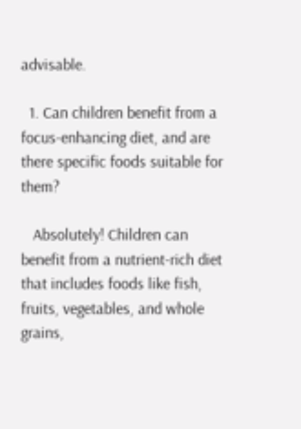advisable.

  1. Can children benefit from a focus-enhancing diet, and are there specific foods suitable for them?

   Absolutely! Children can benefit from a nutrient-rich diet that includes foods like fish, fruits, vegetables, and whole grains,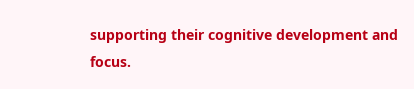supporting their cognitive development and focus.